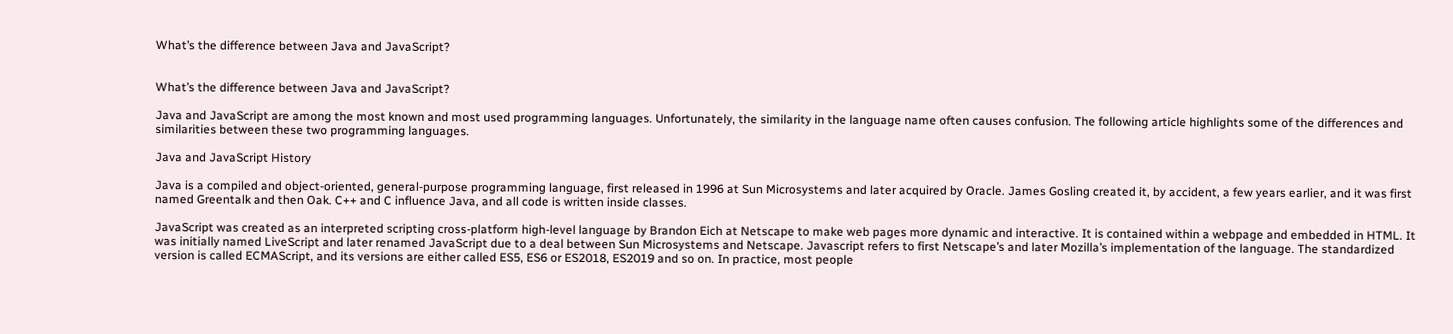What’s the difference between Java and JavaScript?


What’s the difference between Java and JavaScript?

Java and JavaScript are among the most known and most used programming languages. Unfortunately, the similarity in the language name often causes confusion. The following article highlights some of the differences and similarities between these two programming languages.

Java and JavaScript History

Java is a compiled and object-oriented, general-purpose programming language, first released in 1996 at Sun Microsystems and later acquired by Oracle. James Gosling created it, by accident, a few years earlier, and it was first named Greentalk and then Oak. C++ and C influence Java, and all code is written inside classes.

JavaScript was created as an interpreted scripting cross-platform high-level language by Brandon Eich at Netscape to make web pages more dynamic and interactive. It is contained within a webpage and embedded in HTML. It was initially named LiveScript and later renamed JavaScript due to a deal between Sun Microsystems and Netscape. Javascript refers to first Netscape’s and later Mozilla’s implementation of the language. The standardized version is called ECMAScript, and its versions are either called ES5, ES6 or ES2018, ES2019 and so on. In practice, most people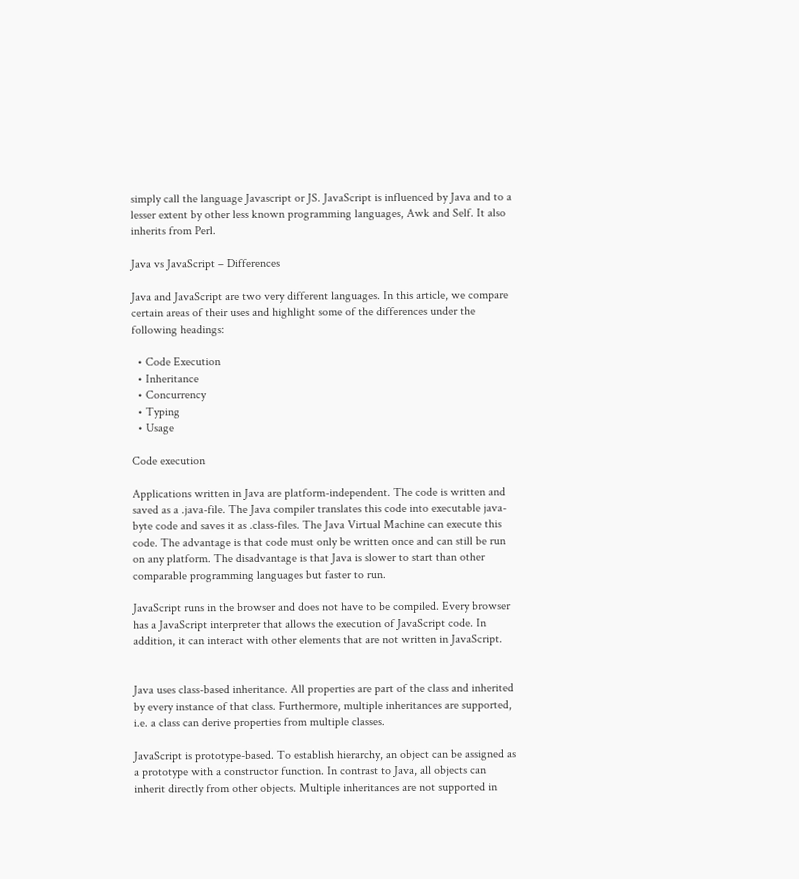simply call the language Javascript or JS. JavaScript is influenced by Java and to a lesser extent by other less known programming languages, Awk and Self. It also inherits from Perl.

Java vs JavaScript – Differences

Java and JavaScript are two very different languages. In this article, we compare certain areas of their uses and highlight some of the differences under the following headings:

  • Code Execution
  • Inheritance
  • Concurrency
  • Typing
  • Usage

Code execution

Applications written in Java are platform-independent. The code is written and saved as a .java-file. The Java compiler translates this code into executable java-byte code and saves it as .class-files. The Java Virtual Machine can execute this code. The advantage is that code must only be written once and can still be run on any platform. The disadvantage is that Java is slower to start than other comparable programming languages but faster to run.

JavaScript runs in the browser and does not have to be compiled. Every browser has a JavaScript interpreter that allows the execution of JavaScript code. In addition, it can interact with other elements that are not written in JavaScript.


Java uses class-based inheritance. All properties are part of the class and inherited by every instance of that class. Furthermore, multiple inheritances are supported, i.e. a class can derive properties from multiple classes.

JavaScript is prototype-based. To establish hierarchy, an object can be assigned as a prototype with a constructor function. In contrast to Java, all objects can inherit directly from other objects. Multiple inheritances are not supported in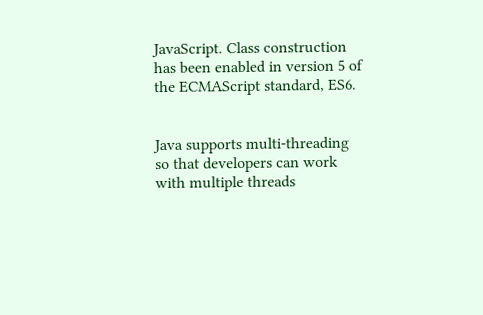JavaScript. Class construction has been enabled in version 5 of the ECMAScript standard, ES6.


Java supports multi-threading so that developers can work with multiple threads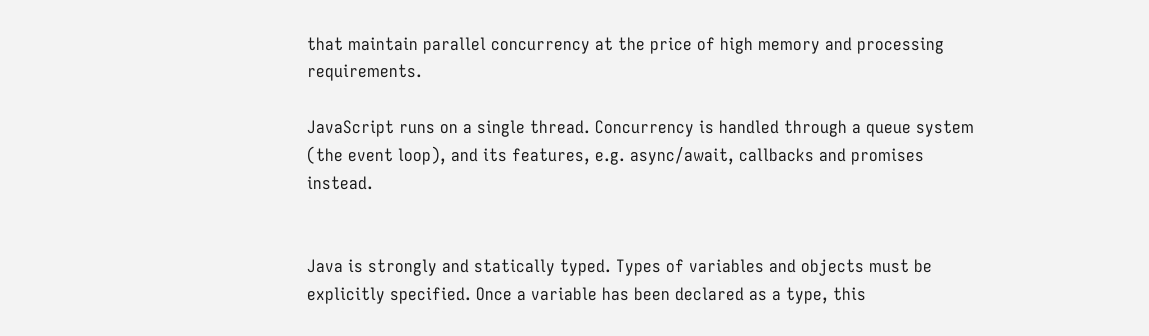that maintain parallel concurrency at the price of high memory and processing requirements.

JavaScript runs on a single thread. Concurrency is handled through a queue system (the event loop), and its features, e.g. async/await, callbacks and promises instead.


Java is strongly and statically typed. Types of variables and objects must be explicitly specified. Once a variable has been declared as a type, this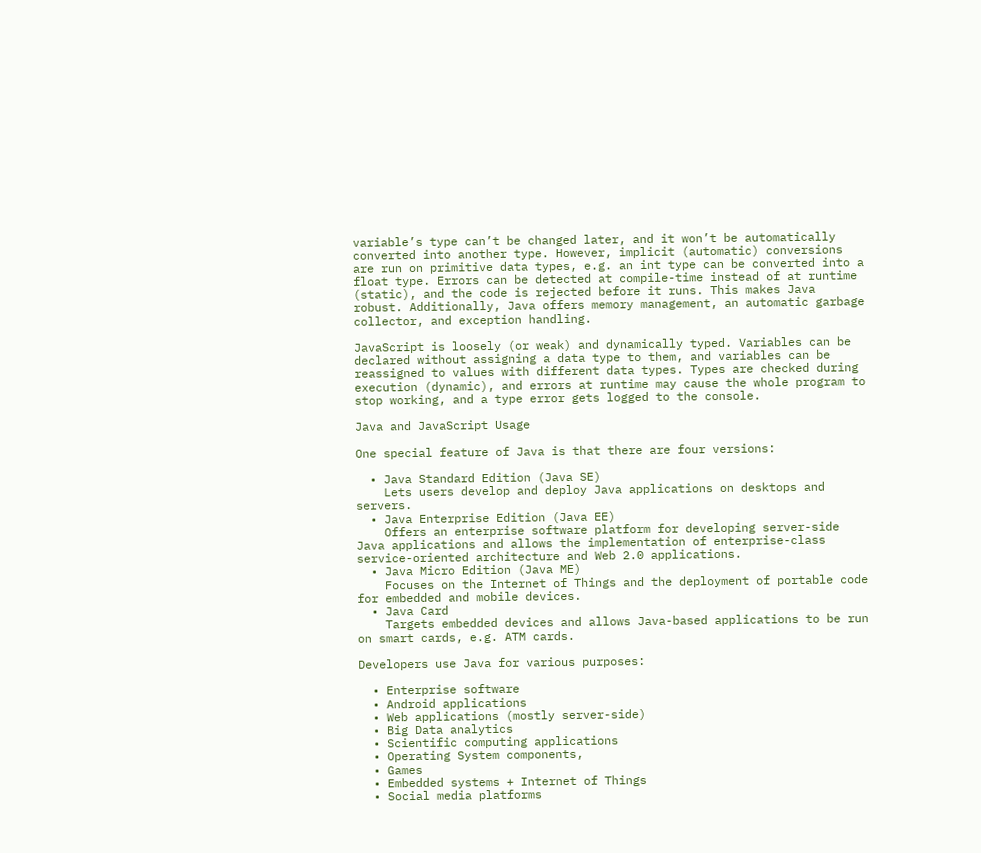variable’s type can’t be changed later, and it won’t be automatically converted into another type. However, implicit (automatic) conversions are run on primitive data types, e.g. an int type can be converted into a float type. Errors can be detected at compile-time instead of at runtime (static), and the code is rejected before it runs. This makes Java robust. Additionally, Java offers memory management, an automatic garbage collector, and exception handling.

JavaScript is loosely (or weak) and dynamically typed. Variables can be declared without assigning a data type to them, and variables can be reassigned to values with different data types. Types are checked during execution (dynamic), and errors at runtime may cause the whole program to stop working, and a type error gets logged to the console.

Java and JavaScript Usage

One special feature of Java is that there are four versions:

  • Java Standard Edition (Java SE)
    Lets users develop and deploy Java applications on desktops and servers.
  • Java Enterprise Edition (Java EE)
    Offers an enterprise software platform for developing server-side Java applications and allows the implementation of enterprise-class service-oriented architecture and Web 2.0 applications.
  • Java Micro Edition (Java ME)
    Focuses on the Internet of Things and the deployment of portable code for embedded and mobile devices.
  • Java Card
    Targets embedded devices and allows Java-based applications to be run on smart cards, e.g. ATM cards.

Developers use Java for various purposes:

  • Enterprise software
  • Android applications
  • Web applications (mostly server-side)
  • Big Data analytics
  • Scientific computing applications
  • Operating System components,
  • Games
  • Embedded systems + Internet of Things
  • Social media platforms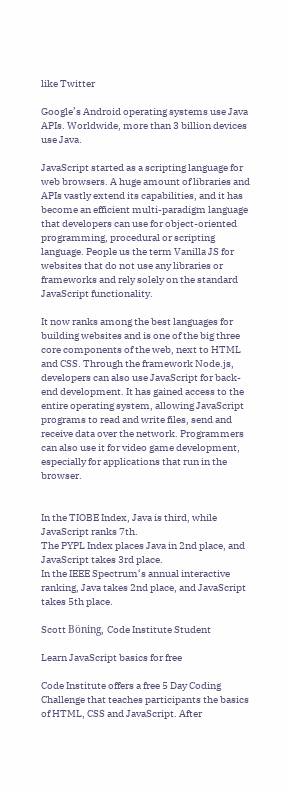like Twitter

Google’s Android operating systems use Java APIs. Worldwide, more than 3 billion devices use Java.

JavaScript started as a scripting language for web browsers. A huge amount of libraries and APIs vastly extend its capabilities, and it has become an efficient multi-paradigm language that developers can use for object-oriented programming, procedural or scripting language. People us the term Vanilla JS for websites that do not use any libraries or frameworks and rely solely on the standard JavaScript functionality.

It now ranks among the best languages for building websites and is one of the big three core components of the web, next to HTML and CSS. Through the framework Node.js, developers can also use JavaScript for back-end development. It has gained access to the entire operating system, allowing JavaScript programs to read and write files, send and receive data over the network. Programmers can also use it for video game development, especially for applications that run in the browser.


In the TIOBE Index, Java is third, while JavaScript ranks 7th.
The PYPL Index places Java in 2nd place, and JavaScript takes 3rd place.
In the IEEE Spectrum‘s annual interactive ranking, Java takes 2nd place, and JavaScript takes 5th place.

Scott Böning, Code Institute Student

Learn JavaScript basics for free

Code Institute offers a free 5 Day Coding Challenge that teaches participants the basics of HTML, CSS and JavaScript. After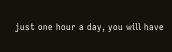just one hour a day, you will have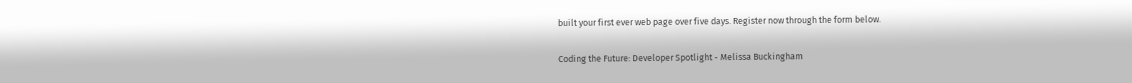built your first ever web page over five days. Register now through the form below.

Coding the Future: Developer Spotlight - Melissa Buckingham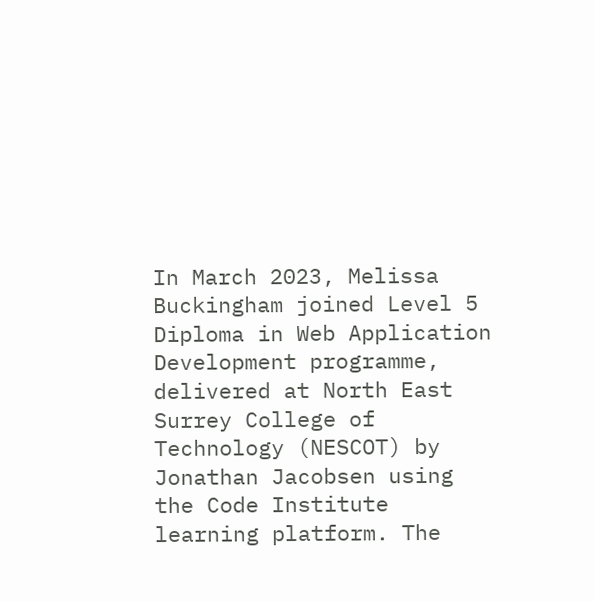In March 2023, Melissa Buckingham joined Level 5 Diploma in Web Application Development programme, delivered at North East Surrey College of Technology (NESCOT) by Jonathan Jacobsen using the Code Institute learning platform. The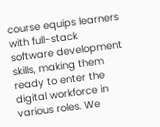course equips learners with full-stack software development skills, making them ready to enter the digital workforce in various roles. We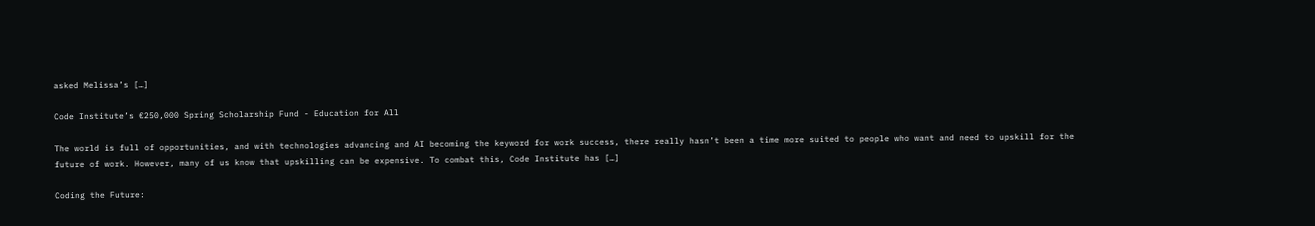asked Melissa’s […]

Code Institute’s €250,000 Spring Scholarship Fund - Education for All

The world is full of opportunities, and with technologies advancing and AI becoming the keyword for work success, there really hasn’t been a time more suited to people who want and need to upskill for the future of work. However, many of us know that upskilling can be expensive. To combat this, Code Institute has […]

Coding the Future: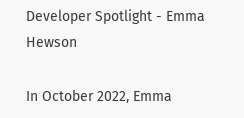Developer Spotlight - Emma Hewson

In October 2022, Emma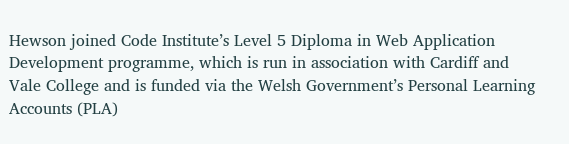Hewson joined Code Institute’s Level 5 Diploma in Web Application Development programme, which is run in association with Cardiff and Vale College and is funded via the Welsh Government’s Personal Learning Accounts (PLA)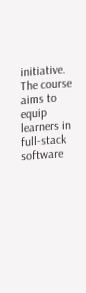initiative. The course aims to equip learners in full-stack software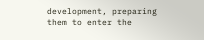development, preparing them to enter the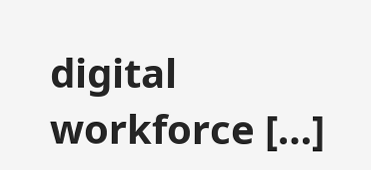digital workforce […]